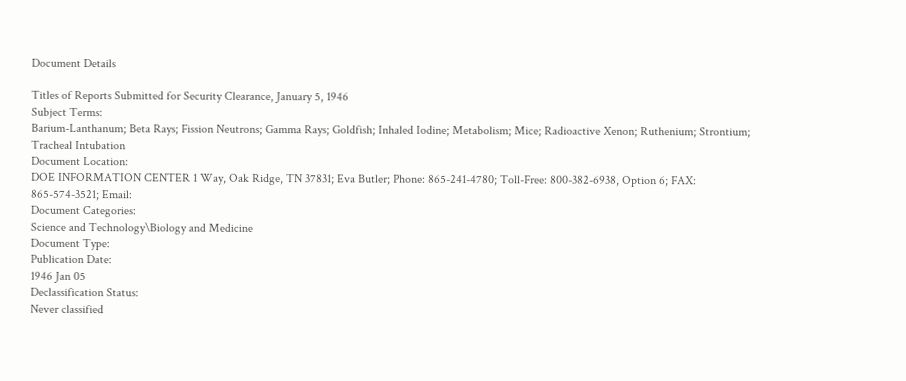Document Details

Titles of Reports Submitted for Security Clearance, January 5, 1946
Subject Terms:
Barium-Lanthanum; Beta Rays; Fission Neutrons; Gamma Rays; Goldfish; Inhaled Iodine; Metabolism; Mice; Radioactive Xenon; Ruthenium; Strontium; Tracheal Intubation
Document Location:
DOE INFORMATION CENTER 1 Way, Oak Ridge, TN 37831; Eva Butler; Phone: 865-241-4780; Toll-Free: 800-382-6938, Option 6; FAX: 865-574-3521; Email:
Document Categories:
Science and Technology\Biology and Medicine
Document Type:
Publication Date:
1946 Jan 05
Declassification Status:
Never classified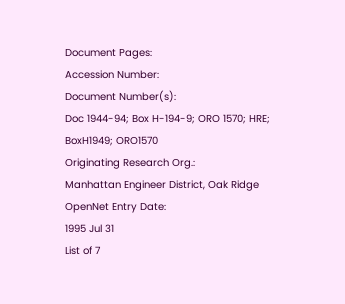Document Pages:
Accession Number:
Document Number(s):
Doc 1944-94; Box H-194-9; ORO 1570; HRE; BoxH1949; ORO1570
Originating Research Org.:
Manhattan Engineer District, Oak Ridge
OpenNet Entry Date:
1995 Jul 31
List of 7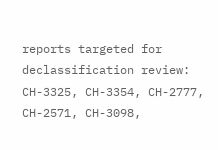reports targeted for declassification review: CH-3325, CH-3354, CH-2777, CH-2571, CH-3098,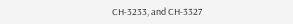CH-3233, and CH-3327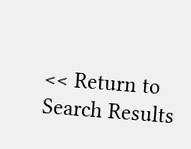<< Return to Search Results